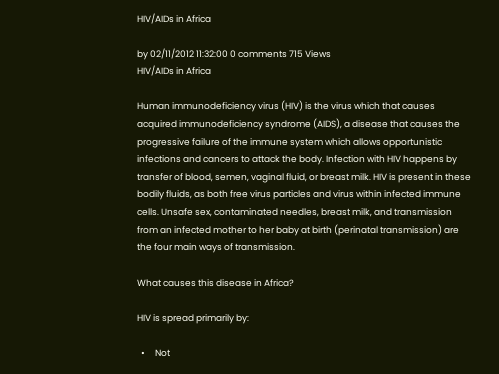HIV/AIDs in Africa

by 02/11/2012 11:32:00 0 comments 715 Views
HIV/AIDs in Africa

Human immunodeficiency virus (HIV) is the virus which that causes acquired immunodeficiency syndrome (AIDS), a disease that causes the progressive failure of the immune system which allows opportunistic infections and cancers to attack the body. Infection with HIV happens by transfer of blood, semen, vaginal fluid, or breast milk. HIV is present in these bodily fluids, as both free virus particles and virus within infected immune cells. Unsafe sex, contaminated needles, breast milk, and transmission from an infected mother to her baby at birth (perinatal transmission) are the four main ways of transmission.

What causes this disease in Africa?

HIV is spread primarily by:

  •     Not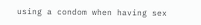using a condom when having sex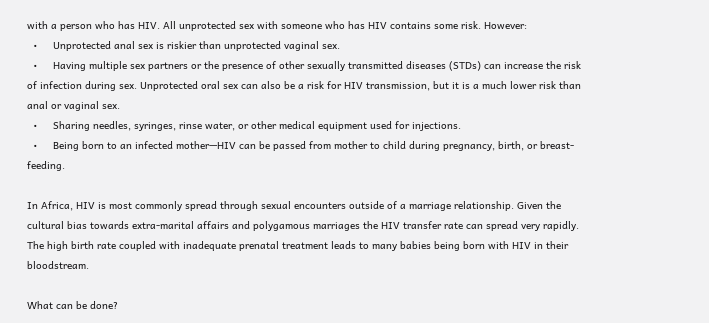with a person who has HIV. All unprotected sex with someone who has HIV contains some risk. However:
  •     Unprotected anal sex is riskier than unprotected vaginal sex.
  •     Having multiple sex partners or the presence of other sexually transmitted diseases (STDs) can increase the risk of infection during sex. Unprotected oral sex can also be a risk for HIV transmission, but it is a much lower risk than anal or vaginal sex.
  •     Sharing needles, syringes, rinse water, or other medical equipment used for injections.
  •     Being born to an infected mother—HIV can be passed from mother to child during pregnancy, birth, or breast-feeding.

In Africa, HIV is most commonly spread through sexual encounters outside of a marriage relationship. Given the cultural bias towards extra-marital affairs and polygamous marriages the HIV transfer rate can spread very rapidly. The high birth rate coupled with inadequate prenatal treatment leads to many babies being born with HIV in their bloodstream.

What can be done?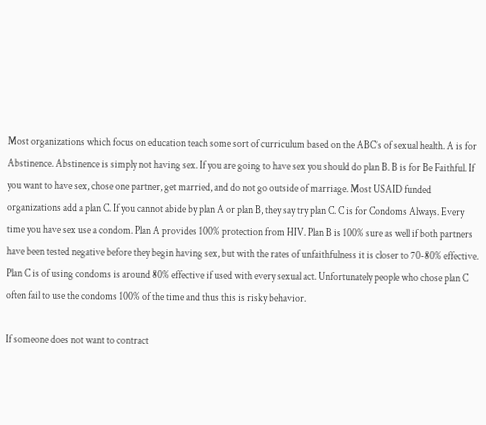Most organizations which focus on education teach some sort of curriculum based on the ABC’s of sexual health. A is for Abstinence. Abstinence is simply not having sex. If you are going to have sex you should do plan B. B is for Be Faithful. If you want to have sex, chose one partner, get married, and do not go outside of marriage. Most USAID funded organizations add a plan C. If you cannot abide by plan A or plan B, they say try plan C. C is for Condoms Always. Every time you have sex use a condom. Plan A provides 100% protection from HIV. Plan B is 100% sure as well if both partners have been tested negative before they begin having sex, but with the rates of unfaithfulness it is closer to 70-80% effective. Plan C is of using condoms is around 80% effective if used with every sexual act. Unfortunately people who chose plan C often fail to use the condoms 100% of the time and thus this is risky behavior.

If someone does not want to contract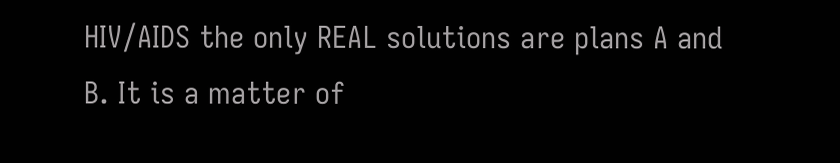HIV/AIDS the only REAL solutions are plans A and B. It is a matter of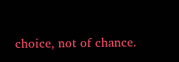choice, not of chance.